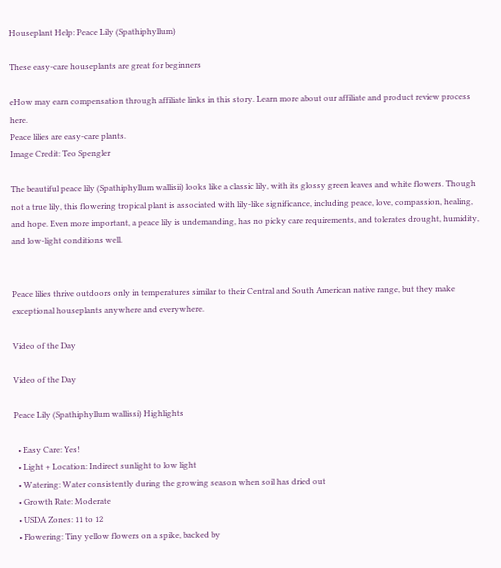Houseplant Help: Peace Lily (Spathiphyllum)

These easy-care houseplants are great for beginners

eHow may earn compensation through affiliate links in this story. Learn more about our affiliate and product review process here.
Peace lilies are easy-care plants.
Image Credit: Teo Spengler

The beautiful peace lily (Spathiphyllum wallisii) looks like a classic lily, with its glossy green leaves and white flowers. Though not a true lily, this flowering tropical plant is associated with lily-like significance, including peace, love, compassion, healing, and hope. Even more important, a peace lily is undemanding, has no picky care requirements, and tolerates drought, humidity, and low-light conditions well.


Peace lilies thrive outdoors only in temperatures similar to their Central and South American native range, but they make exceptional houseplants anywhere and everywhere.

Video of the Day

Video of the Day

Peace Lily (Spathiphyllum wallissi) Highlights

  • Easy Care: Yes!
  • Light + Location: Indirect sunlight to low light
  • Watering: Water consistently during the growing season when soil has dried out
  • Growth Rate: Moderate
  • USDA Zones: 11 to 12
  • Flowering: Tiny yellow flowers on a spike, backed by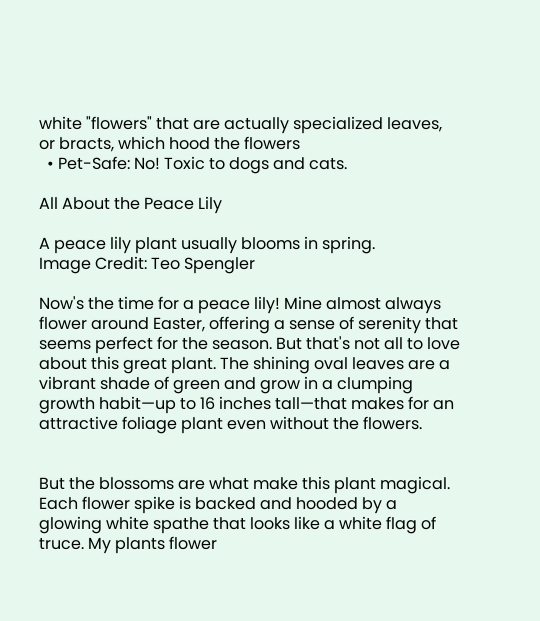white "flowers" that are actually specialized leaves, or bracts, which hood the flowers
  • Pet-Safe: No! Toxic to dogs and cats.

All About the Peace Lily

A peace lily plant usually blooms in spring.
Image Credit: Teo Spengler

Now's the time for a peace lily! Mine almost always flower around Easter, offering a sense of serenity that seems perfect for the season. But that's not all to love about this great plant. The shining oval leaves are a vibrant shade of green and grow in a clumping growth habit—up to 16 inches tall—that makes for an attractive foliage plant even without the flowers.


But the blossoms are what make this plant magical. Each flower spike is backed and hooded by a glowing white spathe that looks like a white flag of truce. My plants flower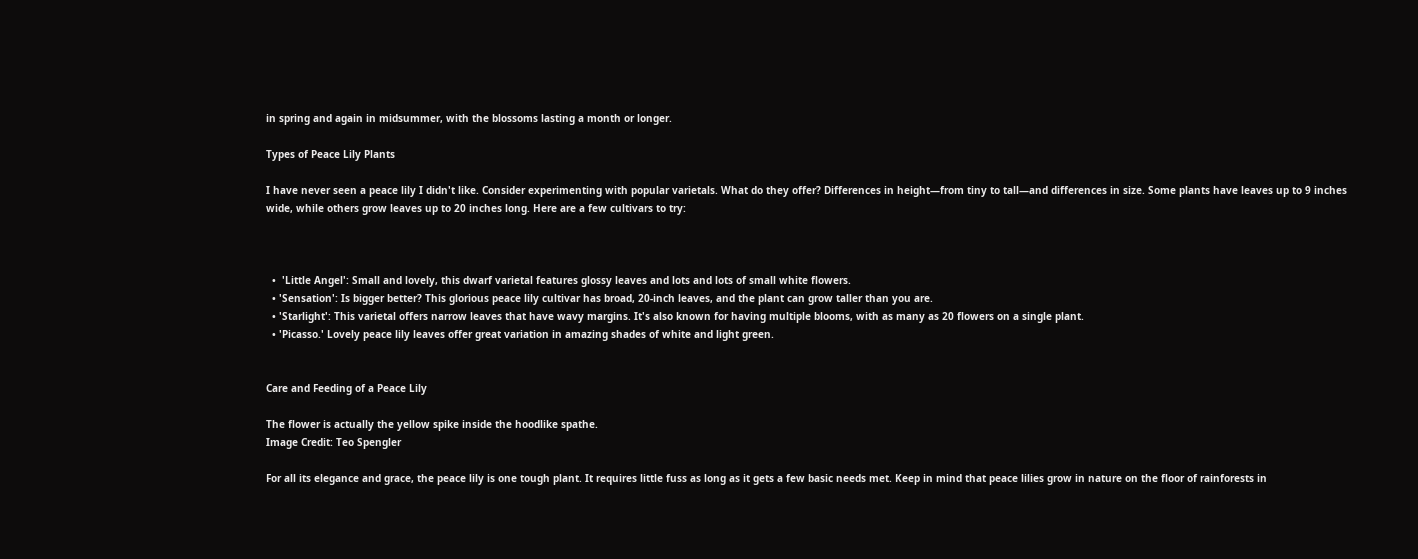in spring and again in midsummer, with the blossoms lasting a month or longer.

Types of Peace Lily Plants

I have never seen a peace lily I didn't like. Consider experimenting with popular varietals. What do they offer? Differences in height—from tiny to tall—and differences in size. Some plants have leaves up to 9 inches wide, while others grow leaves up to 20 inches long. Here are a few cultivars to try:



  •  'Little Angel': Small and lovely, this dwarf varietal features glossy leaves and lots and lots of small white flowers.
  • 'Sensation': Is bigger better? This glorious peace lily cultivar has broad, 20-inch leaves, and the plant can grow taller than you are.
  • 'Starlight': This varietal offers narrow leaves that have wavy margins. It's also known for having multiple blooms, with as many as 20 flowers on a single plant.
  • 'Picasso.' Lovely peace lily leaves offer great variation in amazing shades of white and light green.


Care and Feeding of a Peace Lily

The flower is actually the yellow spike inside the hoodlike spathe.
Image Credit: Teo Spengler

For all its elegance and grace, the peace lily is one tough plant. It requires little fuss as long as it gets a few basic needs met. Keep in mind that peace lilies grow in nature on the floor of rainforests in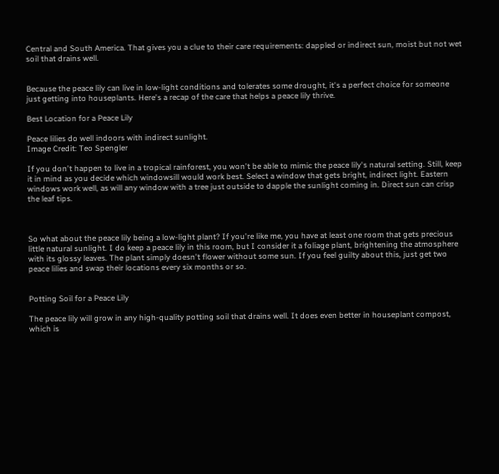Central and South America. That gives you a clue to their care requirements: dappled or indirect sun, moist but not wet soil that drains well.


Because the peace lily can live in low-light conditions and tolerates some drought, it's a perfect choice for someone just getting into houseplants. Here's a recap of the care that helps a peace lily thrive.

Best Location for a Peace Lily

Peace lilies do well indoors with indirect sunlight.
Image Credit: Teo Spengler

If you don't happen to live in a tropical rainforest, you won't be able to mimic the peace lily's natural setting. Still, keep it in mind as you decide which windowsill would work best. Select a window that gets bright, indirect light. Eastern windows work well, as will any window with a tree just outside to dapple the sunlight coming in. Direct sun can crisp the leaf tips.



So what about the peace lily being a low-light plant? If you're like me, you have at least one room that gets precious little natural sunlight. I do keep a peace lily in this room, but I consider it a foliage plant, brightening the atmosphere with its glossy leaves. The plant simply doesn't flower without some sun. If you feel guilty about this, just get two peace lilies and swap their locations every six months or so.


Potting Soil for a Peace Lily

The peace lily will grow in any high-quality potting soil that drains well. It does even better in houseplant compost, which is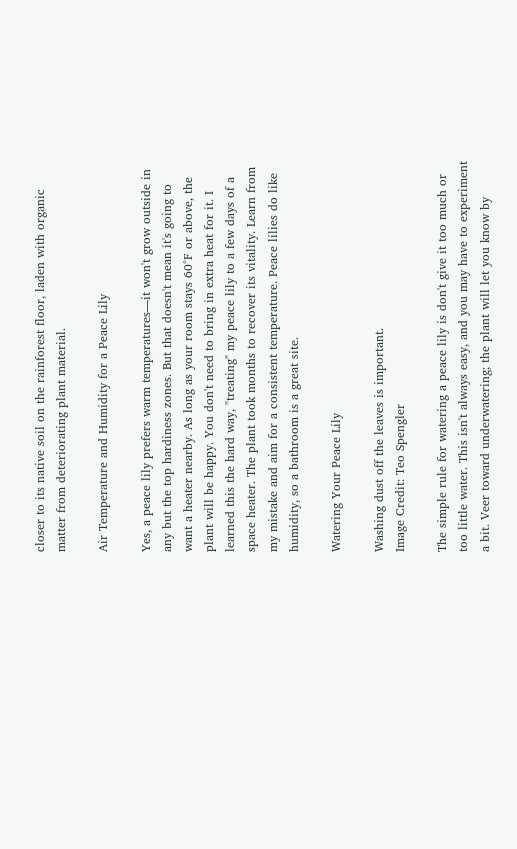closer to its native soil on the rainforest floor, laden with organic matter from deteriorating plant material.

Air Temperature and Humidity for a Peace Lily

Yes, a peace lily prefers warm temperatures—it won't grow outside in any but the top hardiness zones. But that doesn't mean it's going to want a heater nearby. As long as your room stays 60°F or above, the plant will be happy. You don't need to bring in extra heat for it. I learned this the hard way, "treating" my peace lily to a few days of a space heater. The plant took months to recover its vitality. Learn from my mistake and aim for a consistent temperature. Peace lilies do like humidity, so a bathroom is a great site.

Watering Your Peace Lily

Washing dust off the leaves is important.
Image Credit: Teo Spengler

The simple rule for watering a peace lily is don't give it too much or too little water. This isn't always easy, and you may have to experiment a bit. Veer toward underwatering; the plant will let you know by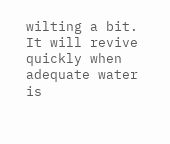wilting a bit. It will revive quickly when adequate water is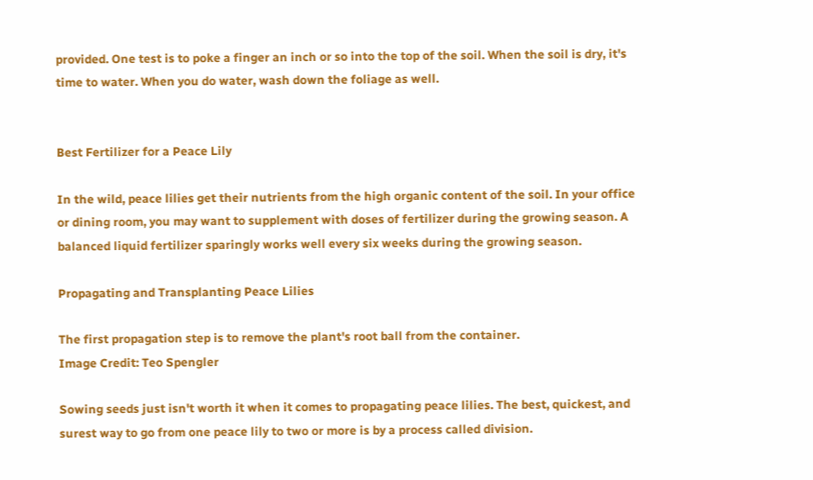provided. One test is to poke a finger an inch or so into the top of the soil. When the soil is dry, it's time to water. When you do water, wash down the foliage as well.


Best Fertilizer for a Peace Lily

In the wild, peace lilies get their nutrients from the high organic content of the soil. In your office or dining room, you may want to supplement with doses of fertilizer during the growing season. A balanced liquid fertilizer sparingly works well every six weeks during the growing season.

Propagating and Transplanting Peace Lilies

The first propagation step is to remove the plant's root ball from the container.
Image Credit: Teo Spengler

Sowing seeds just isn't worth it when it comes to propagating peace lilies. The best, quickest, and surest way to go from one peace lily to two or more is by a process called division.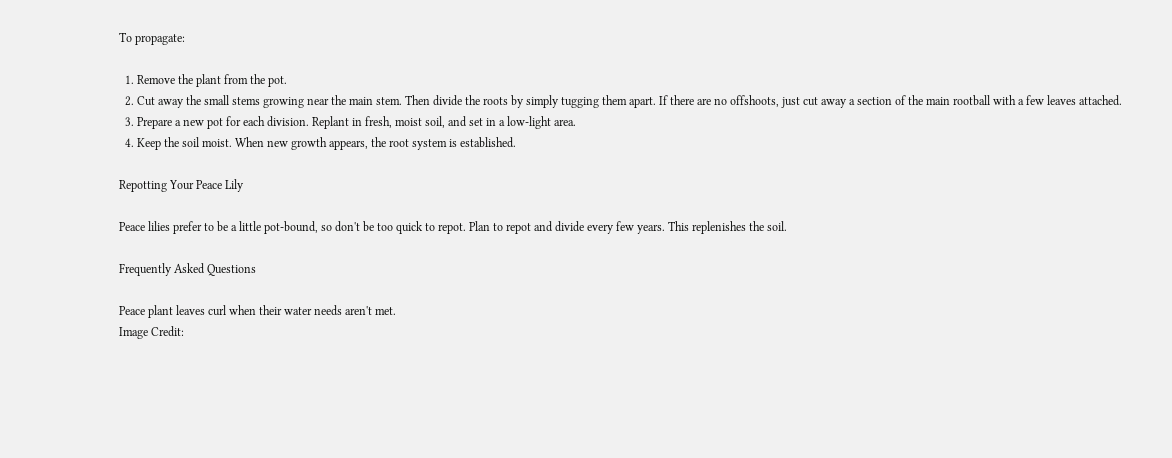To propagate:

  1. Remove the plant from the pot.
  2. Cut away the small stems growing near the main stem. Then divide the roots by simply tugging them apart. If there are no offshoots, just cut away a section of the main rootball with a few leaves attached.
  3. Prepare a new pot for each division. Replant in fresh, moist soil, and set in a low-light area.
  4. Keep the soil moist. When new growth appears, the root system is established.

Repotting Your Peace Lily

Peace lilies prefer to be a little pot-bound, so don't be too quick to repot. Plan to repot and divide every few years. This replenishes the soil.

Frequently Asked Questions

Peace plant leaves curl when their water needs aren't met.
Image Credit: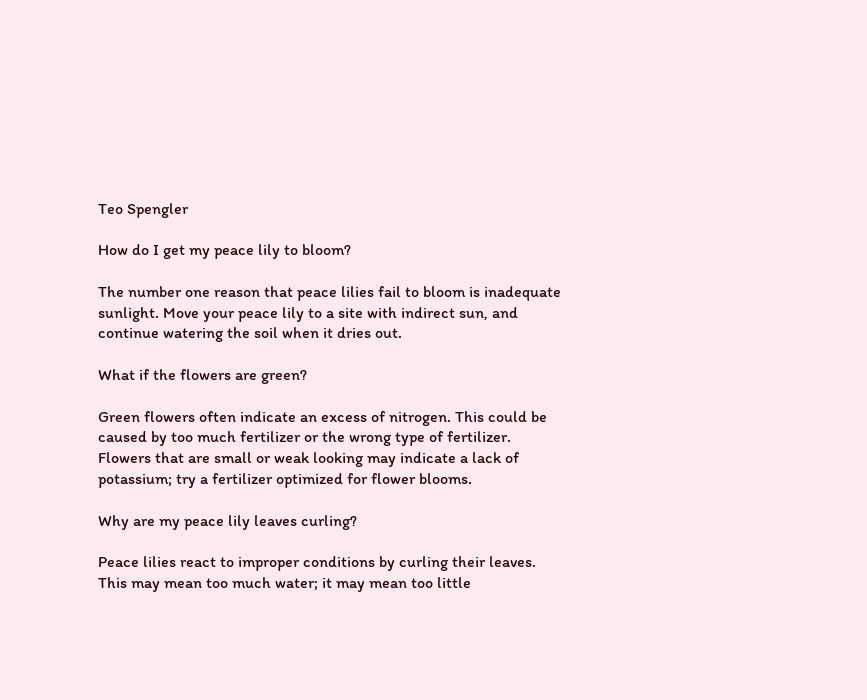Teo Spengler

How do I get my peace lily to bloom?

The number one reason that peace lilies fail to bloom is inadequate sunlight. Move your peace lily to a site with indirect sun, and continue watering the soil when it dries out.

What if the flowers are green?

Green flowers often indicate an excess of nitrogen. This could be caused by too much fertilizer or the wrong type of fertilizer. Flowers that are small or weak looking may indicate a lack of potassium; try a fertilizer optimized for flower blooms.

Why are my peace lily leaves curling?

Peace lilies react to improper conditions by curling their leaves. This may mean too much water; it may mean too little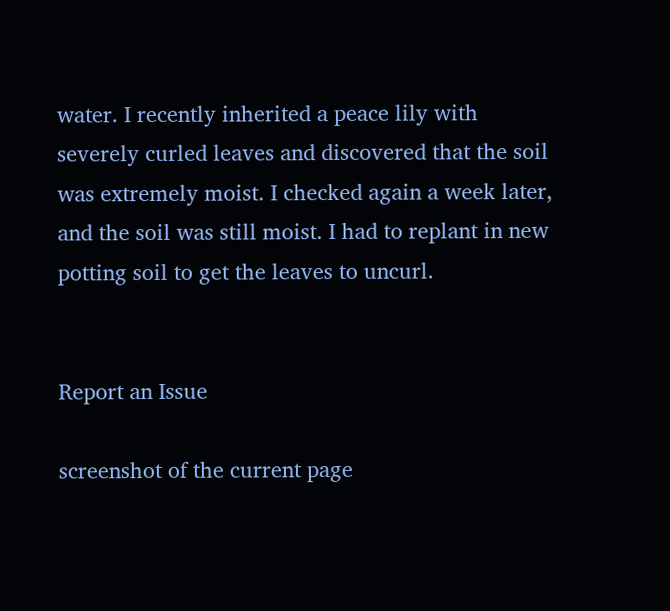water. I recently inherited a peace lily with severely curled leaves and discovered that the soil was extremely moist. I checked again a week later, and the soil was still moist. I had to replant in new potting soil to get the leaves to uncurl.


Report an Issue

screenshot of the current page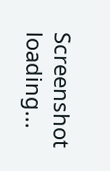Screenshot loading...